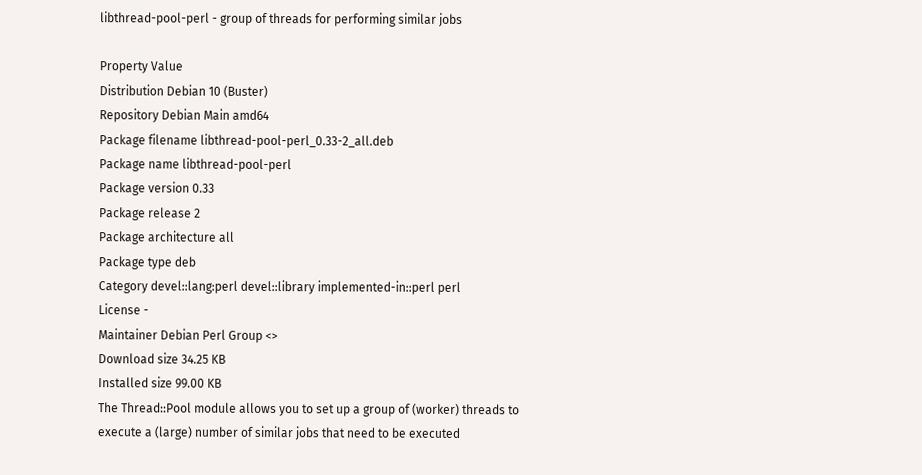libthread-pool-perl - group of threads for performing similar jobs

Property Value
Distribution Debian 10 (Buster)
Repository Debian Main amd64
Package filename libthread-pool-perl_0.33-2_all.deb
Package name libthread-pool-perl
Package version 0.33
Package release 2
Package architecture all
Package type deb
Category devel::lang:perl devel::library implemented-in::perl perl
License -
Maintainer Debian Perl Group <>
Download size 34.25 KB
Installed size 99.00 KB
The Thread::Pool module allows you to set up a group of (worker) threads to
execute a (large) number of similar jobs that need to be executed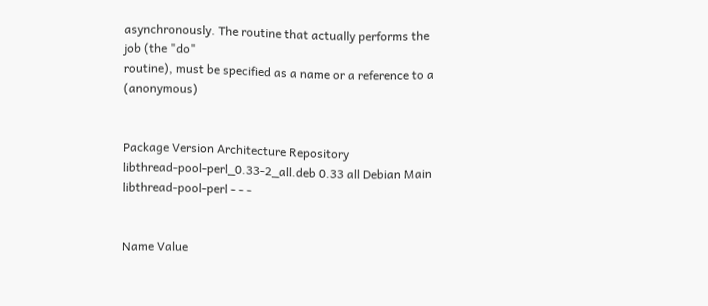asynchronously. The routine that actually performs the job (the "do"
routine), must be specified as a name or a reference to a (anonymous)


Package Version Architecture Repository
libthread-pool-perl_0.33-2_all.deb 0.33 all Debian Main
libthread-pool-perl - - -


Name Value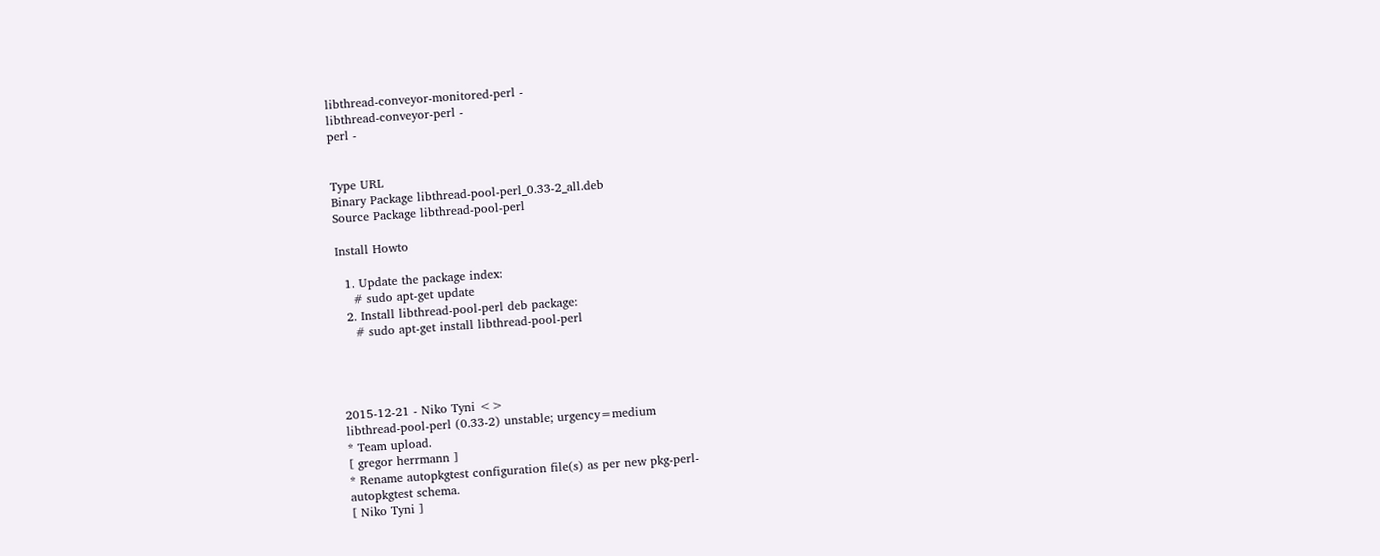libthread-conveyor-monitored-perl -
libthread-conveyor-perl -
perl -


Type URL
Binary Package libthread-pool-perl_0.33-2_all.deb
Source Package libthread-pool-perl

Install Howto

  1. Update the package index:
    # sudo apt-get update
  2. Install libthread-pool-perl deb package:
    # sudo apt-get install libthread-pool-perl




2015-12-21 - Niko Tyni <>
libthread-pool-perl (0.33-2) unstable; urgency=medium
* Team upload.
[ gregor herrmann ]
* Rename autopkgtest configuration file(s) as per new pkg-perl-
autopkgtest schema.
[ Niko Tyni ]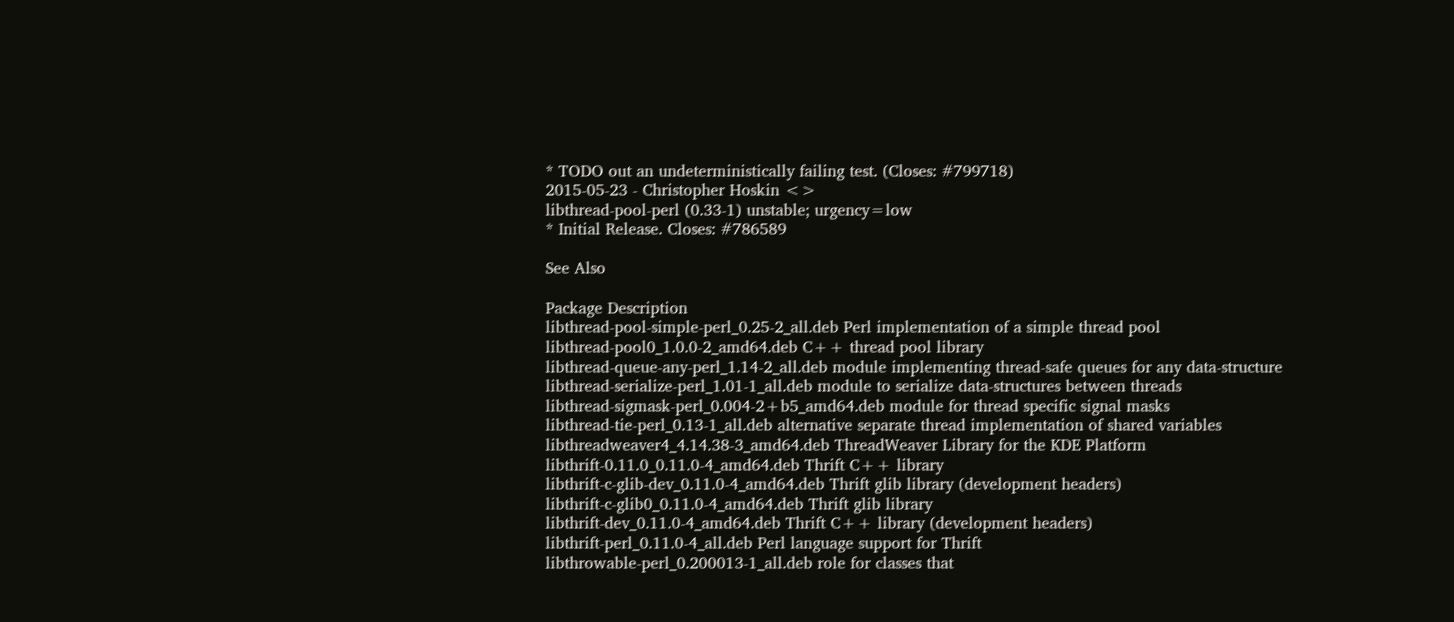* TODO out an undeterministically failing test. (Closes: #799718)
2015-05-23 - Christopher Hoskin <>
libthread-pool-perl (0.33-1) unstable; urgency=low
* Initial Release. Closes: #786589

See Also

Package Description
libthread-pool-simple-perl_0.25-2_all.deb Perl implementation of a simple thread pool
libthread-pool0_1.0.0-2_amd64.deb C++ thread pool library
libthread-queue-any-perl_1.14-2_all.deb module implementing thread-safe queues for any data-structure
libthread-serialize-perl_1.01-1_all.deb module to serialize data-structures between threads
libthread-sigmask-perl_0.004-2+b5_amd64.deb module for thread specific signal masks
libthread-tie-perl_0.13-1_all.deb alternative separate thread implementation of shared variables
libthreadweaver4_4.14.38-3_amd64.deb ThreadWeaver Library for the KDE Platform
libthrift-0.11.0_0.11.0-4_amd64.deb Thrift C++ library
libthrift-c-glib-dev_0.11.0-4_amd64.deb Thrift glib library (development headers)
libthrift-c-glib0_0.11.0-4_amd64.deb Thrift glib library
libthrift-dev_0.11.0-4_amd64.deb Thrift C++ library (development headers)
libthrift-perl_0.11.0-4_all.deb Perl language support for Thrift
libthrowable-perl_0.200013-1_all.deb role for classes that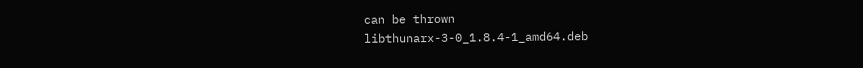can be thrown
libthunarx-3-0_1.8.4-1_amd64.deb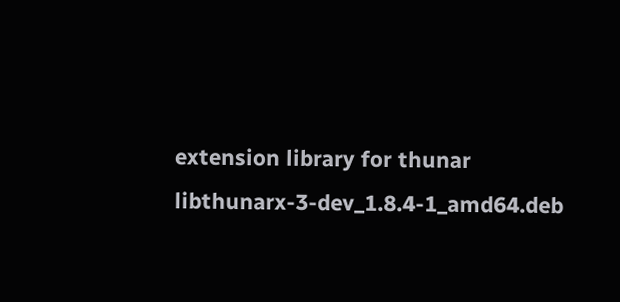extension library for thunar
libthunarx-3-dev_1.8.4-1_amd64.deb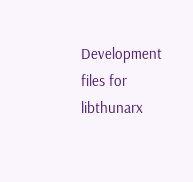Development files for libthunarx